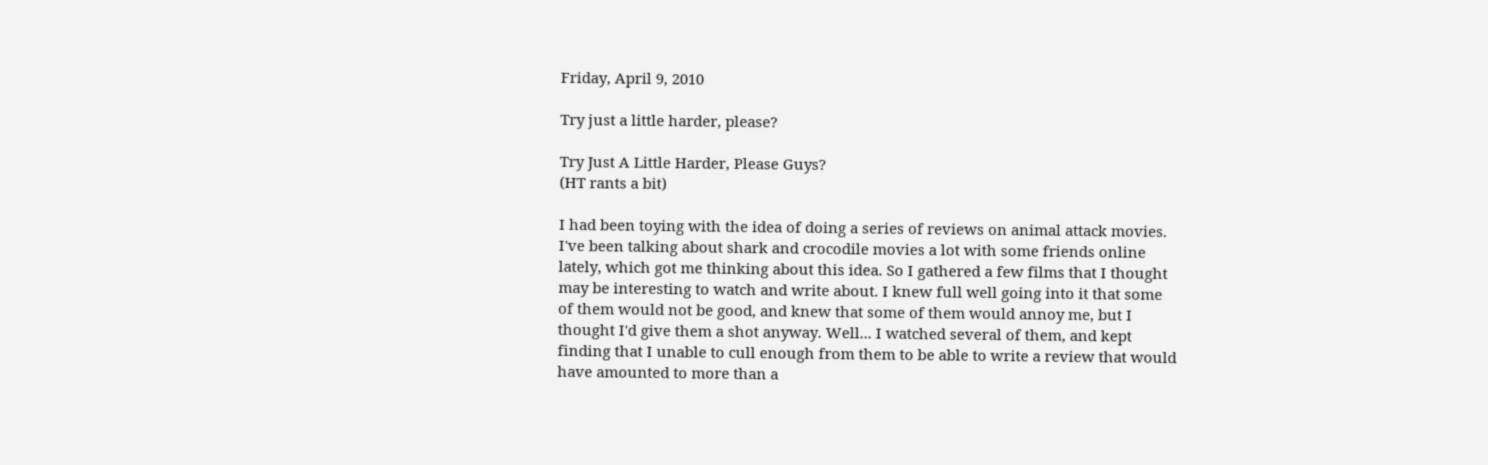Friday, April 9, 2010

Try just a little harder, please?

Try Just A Little Harder, Please Guys?
(HT rants a bit)

I had been toying with the idea of doing a series of reviews on animal attack movies. I've been talking about shark and crocodile movies a lot with some friends online lately, which got me thinking about this idea. So I gathered a few films that I thought may be interesting to watch and write about. I knew full well going into it that some of them would not be good, and knew that some of them would annoy me, but I thought I'd give them a shot anyway. Well... I watched several of them, and kept finding that I unable to cull enough from them to be able to write a review that would have amounted to more than a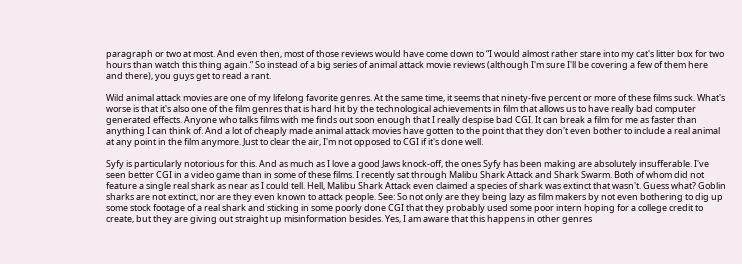paragraph or two at most. And even then, most of those reviews would have come down to “I would almost rather stare into my cat's litter box for two hours than watch this thing again.” So instead of a big series of animal attack movie reviews (although I'm sure I'll be covering a few of them here and there), you guys get to read a rant.

Wild animal attack movies are one of my lifelong favorite genres. At the same time, it seems that ninety-five percent or more of these films suck. What's worse is that it's also one of the film genres that is hard hit by the technological achievements in film that allows us to have really bad computer generated effects. Anyone who talks films with me finds out soon enough that I really despise bad CGI. It can break a film for me as faster than anything I can think of. And a lot of cheaply made animal attack movies have gotten to the point that they don't even bother to include a real animal at any point in the film anymore. Just to clear the air, I'm not opposed to CGI if it's done well.

Syfy is particularly notorious for this. And as much as I love a good Jaws knock-off, the ones Syfy has been making are absolutely insufferable. I've seen better CGI in a video game than in some of these films. I recently sat through Malibu Shark Attack and Shark Swarm. Both of whom did not feature a single real shark as near as I could tell. Hell, Malibu Shark Attack even claimed a species of shark was extinct that wasn't. Guess what? Goblin sharks are not extinct, nor are they even known to attack people. See: So not only are they being lazy as film makers by not even bothering to dig up some stock footage of a real shark and sticking in some poorly done CGI that they probably used some poor intern hoping for a college credit to create, but they are giving out straight up misinformation besides. Yes, I am aware that this happens in other genres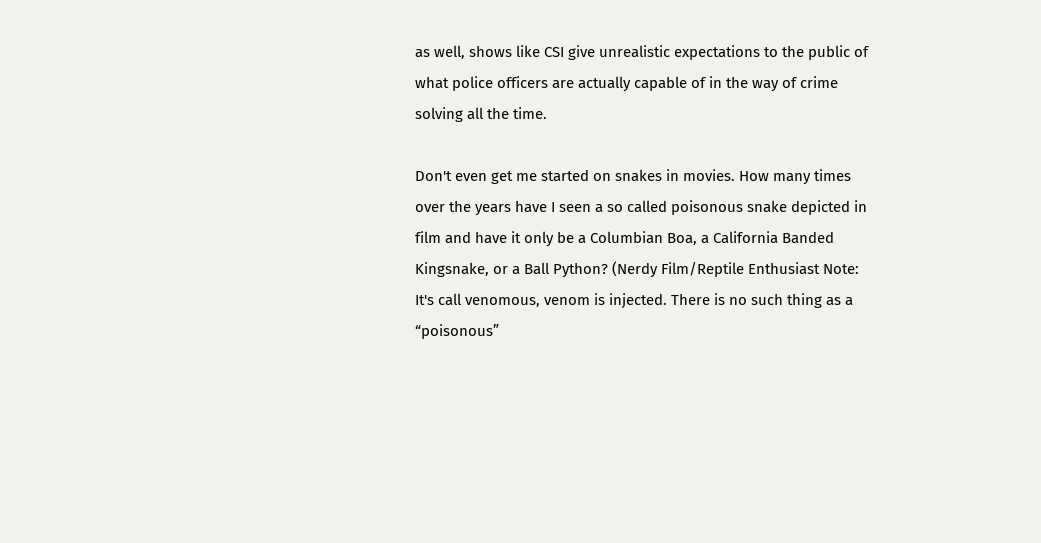as well, shows like CSI give unrealistic expectations to the public of what police officers are actually capable of in the way of crime solving all the time.

Don't even get me started on snakes in movies. How many times over the years have I seen a so called poisonous snake depicted in film and have it only be a Columbian Boa, a California Banded Kingsnake, or a Ball Python? (Nerdy Film/Reptile Enthusiast Note: It's call venomous, venom is injected. There is no such thing as a “poisonous”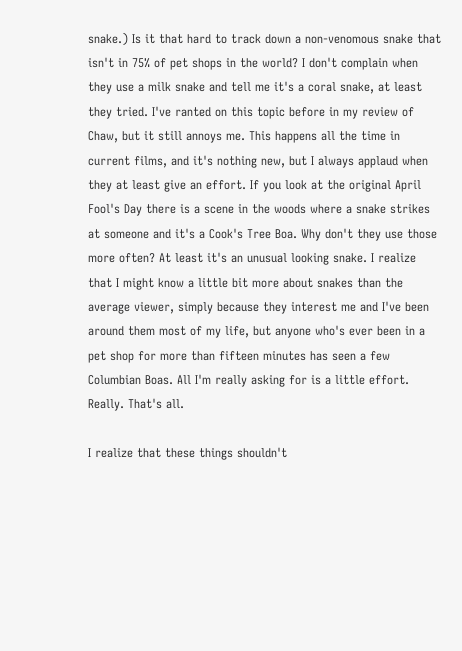snake.) Is it that hard to track down a non-venomous snake that isn't in 75% of pet shops in the world? I don't complain when they use a milk snake and tell me it's a coral snake, at least they tried. I've ranted on this topic before in my review of Chaw, but it still annoys me. This happens all the time in current films, and it's nothing new, but I always applaud when they at least give an effort. If you look at the original April Fool's Day there is a scene in the woods where a snake strikes at someone and it's a Cook's Tree Boa. Why don't they use those more often? At least it's an unusual looking snake. I realize that I might know a little bit more about snakes than the average viewer, simply because they interest me and I've been around them most of my life, but anyone who's ever been in a pet shop for more than fifteen minutes has seen a few Columbian Boas. All I'm really asking for is a little effort. Really. That's all.

I realize that these things shouldn't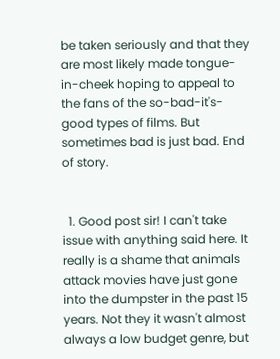be taken seriously and that they are most likely made tongue-in-cheek hoping to appeal to the fans of the so-bad-it's-good types of films. But sometimes bad is just bad. End of story.


  1. Good post sir! I can't take issue with anything said here. It really is a shame that animals attack movies have just gone into the dumpster in the past 15 years. Not they it wasn't almost always a low budget genre, but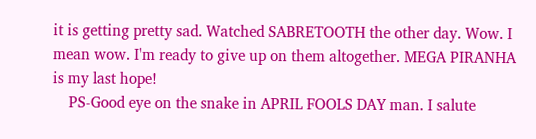it is getting pretty sad. Watched SABRETOOTH the other day. Wow. I mean wow. I'm ready to give up on them altogether. MEGA PIRANHA is my last hope!
    PS-Good eye on the snake in APRIL FOOLS DAY man. I salute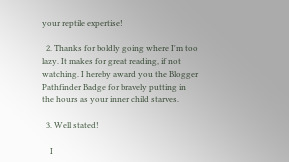your reptile expertise!

  2. Thanks for boldly going where I'm too lazy. It makes for great reading, if not watching. I hereby award you the Blogger Pathfinder Badge for bravely putting in the hours as your inner child starves.

  3. Well stated!

    I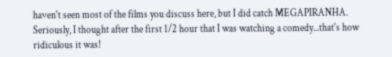haven't seen most of the films you discuss here, but I did catch MEGAPIRANHA. Seriously, I thought after the first 1/2 hour that I was watching a comedy...that's how ridiculous it was!